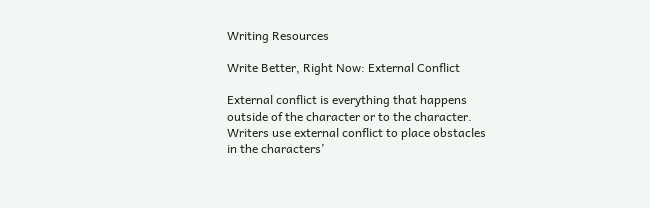Writing Resources

Write Better, Right Now: External Conflict

External conflict is everything that happens outside of the character or to the character. Writers use external conflict to place obstacles in the characters’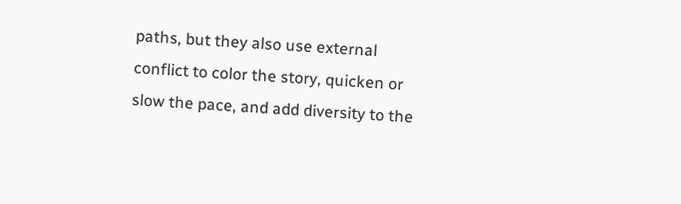paths, but they also use external conflict to color the story, quicken or slow the pace, and add diversity to the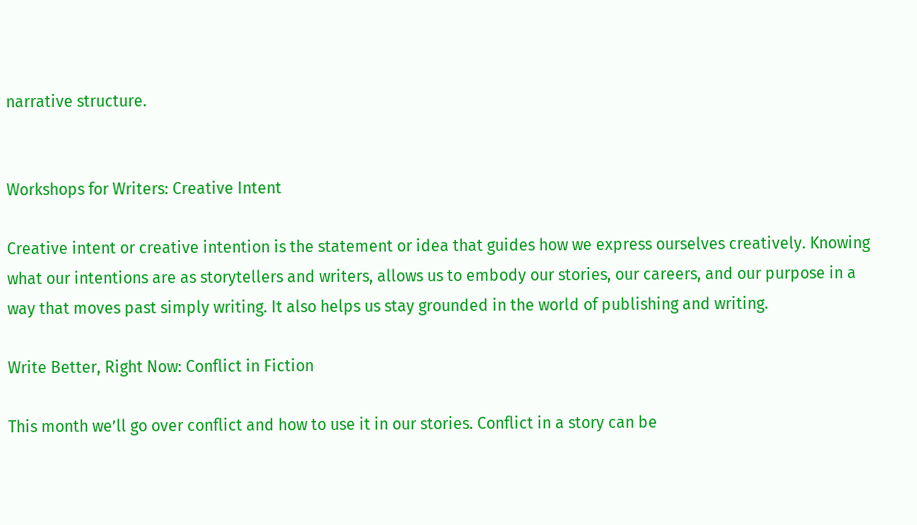narrative structure.


Workshops for Writers: Creative Intent

Creative intent or creative intention is the statement or idea that guides how we express ourselves creatively. Knowing what our intentions are as storytellers and writers, allows us to embody our stories, our careers, and our purpose in a way that moves past simply writing. It also helps us stay grounded in the world of publishing and writing.

Write Better, Right Now: Conflict in Fiction

This month we’ll go over conflict and how to use it in our stories. Conflict in a story can be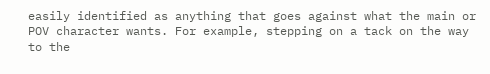easily identified as anything that goes against what the main or POV character wants. For example, stepping on a tack on the way to the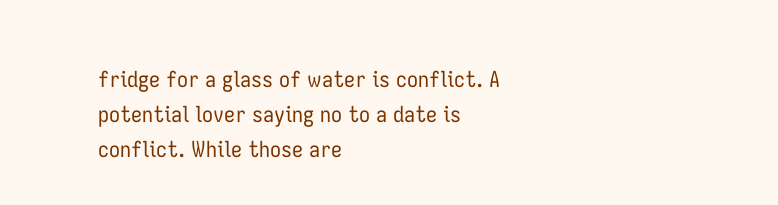fridge for a glass of water is conflict. A potential lover saying no to a date is conflict. While those are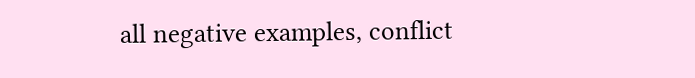all negative examples, conflict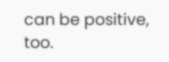can be positive, too.